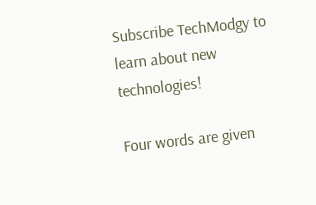Subscribe TechModgy to learn about new technologies!

Four words are given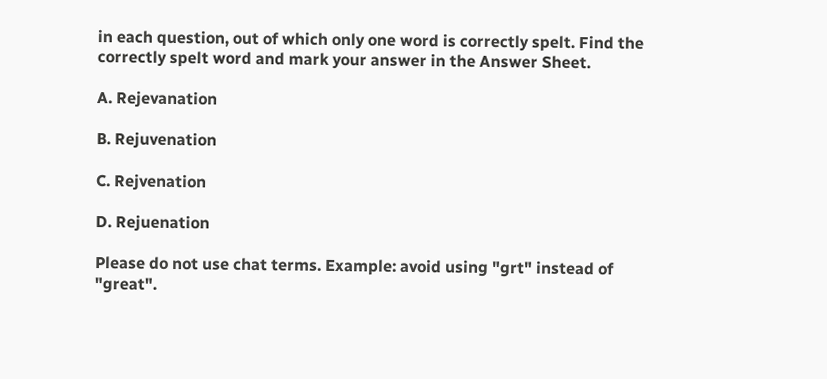in each question, out of which only one word is correctly spelt. Find the correctly spelt word and mark your answer in the Answer Sheet.

A. Rejevanation

B. Rejuvenation

C. Rejvenation

D. Rejuenation

Please do not use chat terms. Example: avoid using "grt" instead of "great".